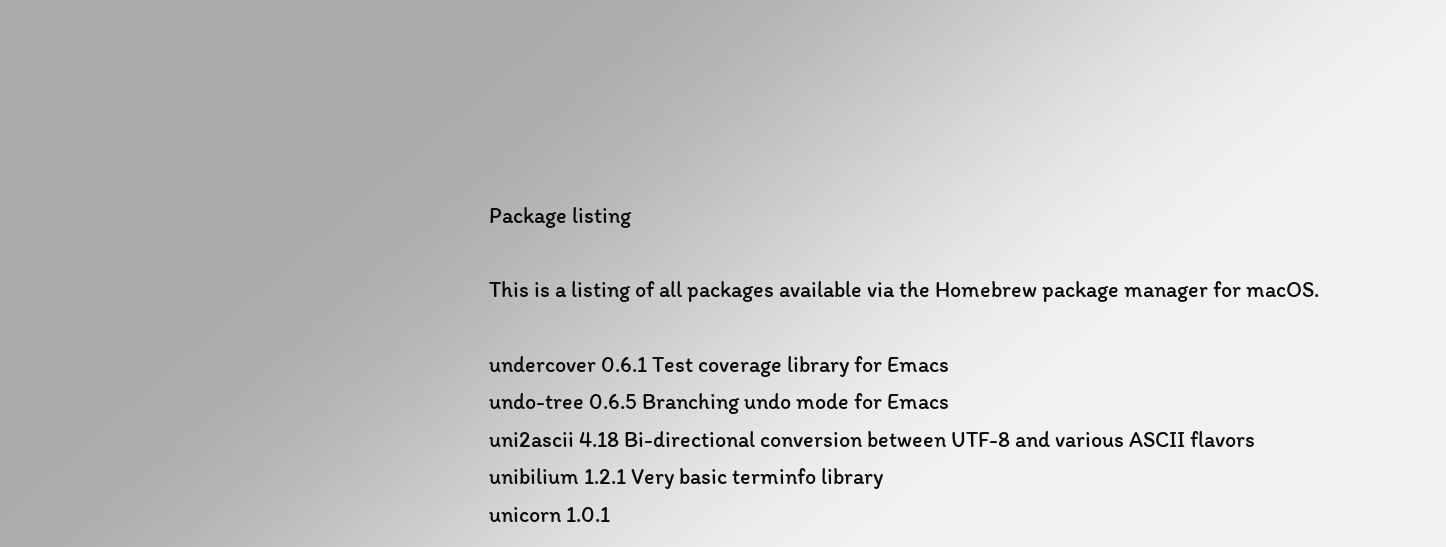Package listing

This is a listing of all packages available via the Homebrew package manager for macOS.

undercover 0.6.1 Test coverage library for Emacs
undo-tree 0.6.5 Branching undo mode for Emacs
uni2ascii 4.18 Bi-directional conversion between UTF-8 and various ASCII flavors
unibilium 1.2.1 Very basic terminfo library
unicorn 1.0.1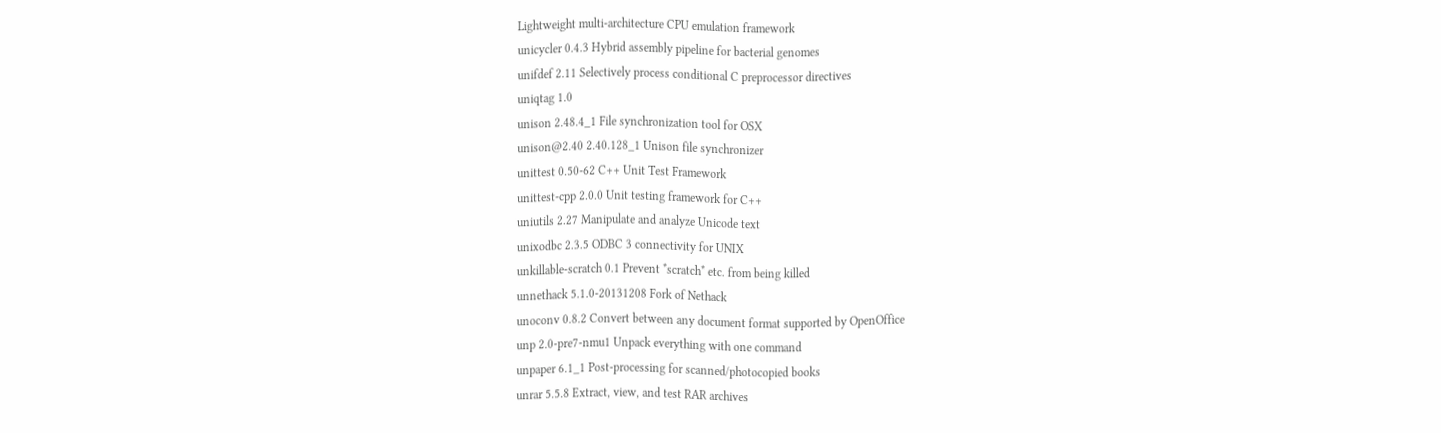Lightweight multi-architecture CPU emulation framework
unicycler 0.4.3 Hybrid assembly pipeline for bacterial genomes
unifdef 2.11 Selectively process conditional C preprocessor directives
uniqtag 1.0
unison 2.48.4_1 File synchronization tool for OSX
unison@2.40 2.40.128_1 Unison file synchronizer
unittest 0.50-62 C++ Unit Test Framework
unittest-cpp 2.0.0 Unit testing framework for C++
uniutils 2.27 Manipulate and analyze Unicode text
unixodbc 2.3.5 ODBC 3 connectivity for UNIX
unkillable-scratch 0.1 Prevent *scratch* etc. from being killed
unnethack 5.1.0-20131208 Fork of Nethack
unoconv 0.8.2 Convert between any document format supported by OpenOffice
unp 2.0-pre7-nmu1 Unpack everything with one command
unpaper 6.1_1 Post-processing for scanned/photocopied books
unrar 5.5.8 Extract, view, and test RAR archives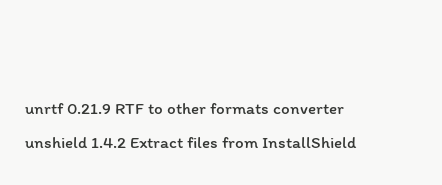unrtf 0.21.9 RTF to other formats converter
unshield 1.4.2 Extract files from InstallShield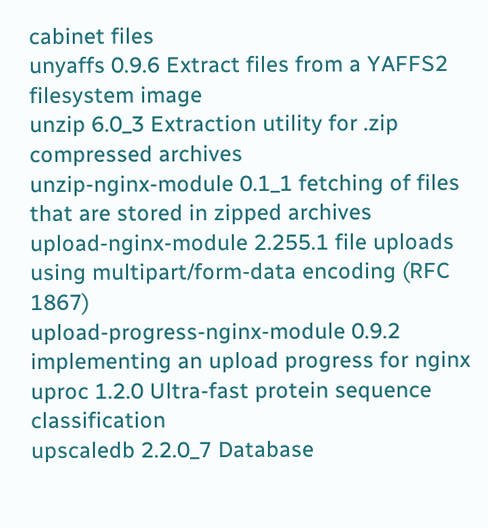cabinet files
unyaffs 0.9.6 Extract files from a YAFFS2 filesystem image
unzip 6.0_3 Extraction utility for .zip compressed archives
unzip-nginx-module 0.1_1 fetching of files that are stored in zipped archives
upload-nginx-module 2.255.1 file uploads using multipart/form-data encoding (RFC 1867)
upload-progress-nginx-module 0.9.2 implementing an upload progress for nginx
uproc 1.2.0 Ultra-fast protein sequence classification
upscaledb 2.2.0_7 Database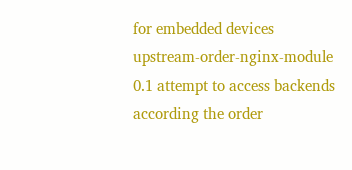for embedded devices
upstream-order-nginx-module 0.1 attempt to access backends according the order